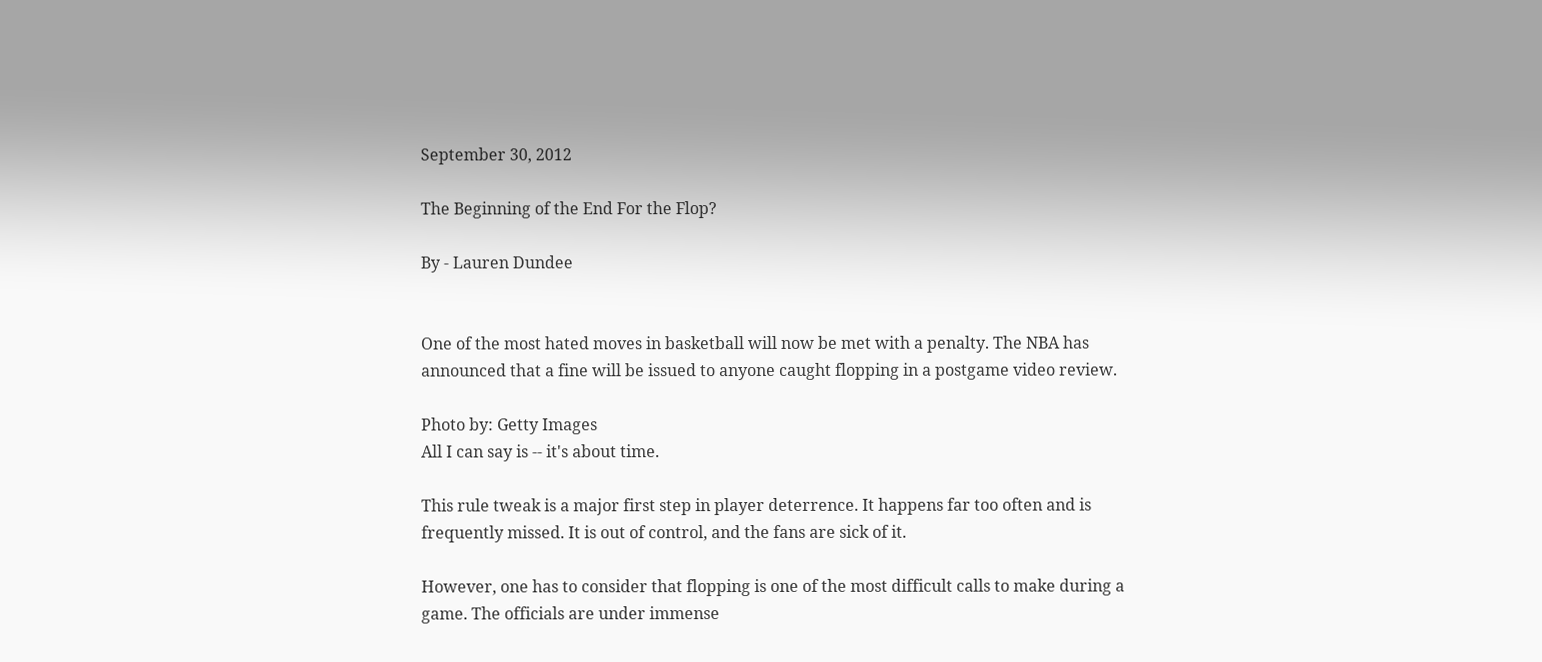September 30, 2012

The Beginning of the End For the Flop?

By - Lauren Dundee


One of the most hated moves in basketball will now be met with a penalty. The NBA has announced that a fine will be issued to anyone caught flopping in a postgame video review.

Photo by: Getty Images
All I can say is -- it's about time.

This rule tweak is a major first step in player deterrence. It happens far too often and is frequently missed. It is out of control, and the fans are sick of it.

However, one has to consider that flopping is one of the most difficult calls to make during a game. The officials are under immense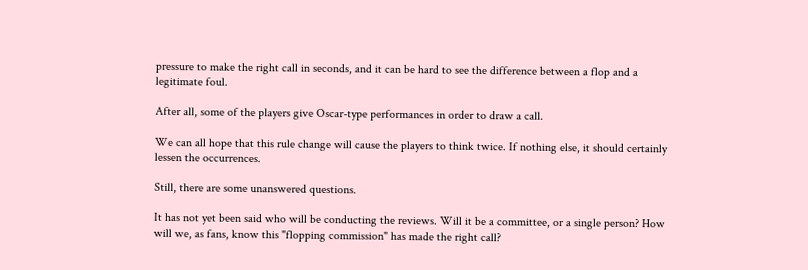pressure to make the right call in seconds, and it can be hard to see the difference between a flop and a legitimate foul.

After all, some of the players give Oscar-type performances in order to draw a call.

We can all hope that this rule change will cause the players to think twice. If nothing else, it should certainly lessen the occurrences.

Still, there are some unanswered questions.

It has not yet been said who will be conducting the reviews. Will it be a committee, or a single person? How will we, as fans, know this "flopping commission" has made the right call?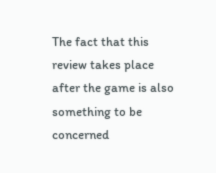The fact that this review takes place after the game is also something to be concerned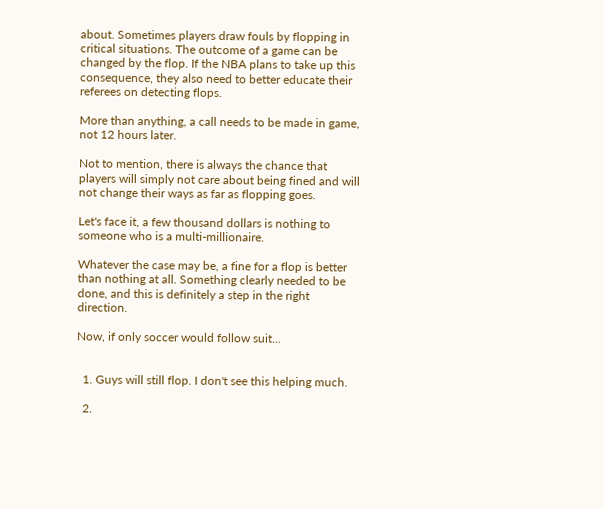about. Sometimes players draw fouls by flopping in critical situations. The outcome of a game can be changed by the flop. If the NBA plans to take up this consequence, they also need to better educate their referees on detecting flops.

More than anything, a call needs to be made in game, not 12 hours later.

Not to mention, there is always the chance that players will simply not care about being fined and will not change their ways as far as flopping goes.

Let's face it, a few thousand dollars is nothing to someone who is a multi-millionaire.

Whatever the case may be, a fine for a flop is better than nothing at all. Something clearly needed to be done, and this is definitely a step in the right direction.

Now, if only soccer would follow suit...


  1. Guys will still flop. I don't see this helping much.

  2.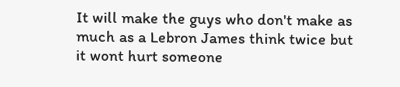It will make the guys who don't make as much as a Lebron James think twice but it wont hurt someone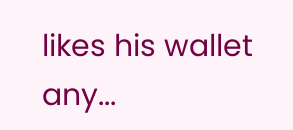likes his wallet any...